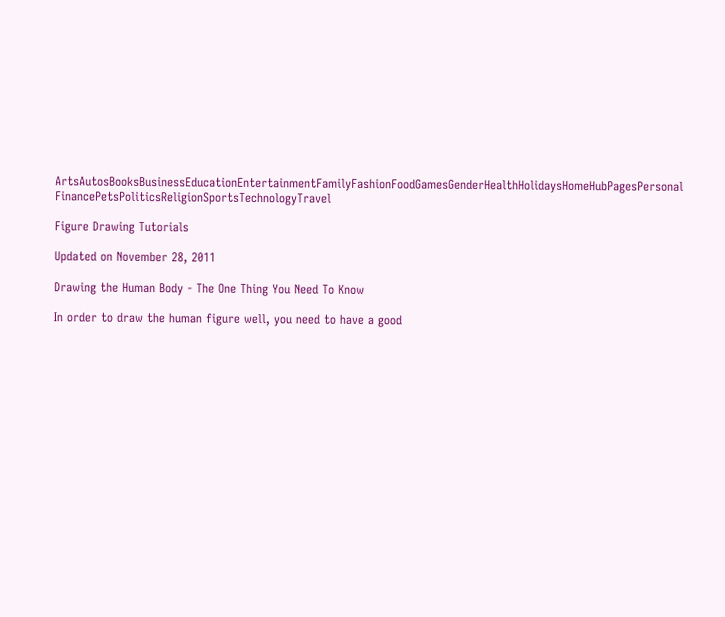ArtsAutosBooksBusinessEducationEntertainmentFamilyFashionFoodGamesGenderHealthHolidaysHomeHubPagesPersonal FinancePetsPoliticsReligionSportsTechnologyTravel

Figure Drawing Tutorials

Updated on November 28, 2011

Drawing the Human Body - The One Thing You Need To Know

In order to draw the human figure well, you need to have a good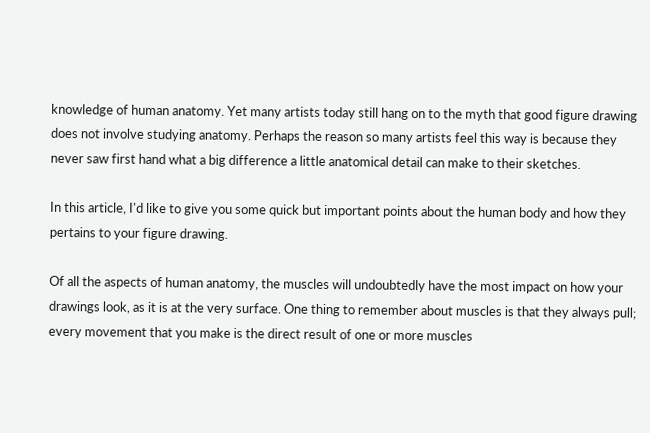knowledge of human anatomy. Yet many artists today still hang on to the myth that good figure drawing does not involve studying anatomy. Perhaps the reason so many artists feel this way is because they never saw first hand what a big difference a little anatomical detail can make to their sketches.

In this article, I'd like to give you some quick but important points about the human body and how they pertains to your figure drawing.

Of all the aspects of human anatomy, the muscles will undoubtedly have the most impact on how your drawings look, as it is at the very surface. One thing to remember about muscles is that they always pull; every movement that you make is the direct result of one or more muscles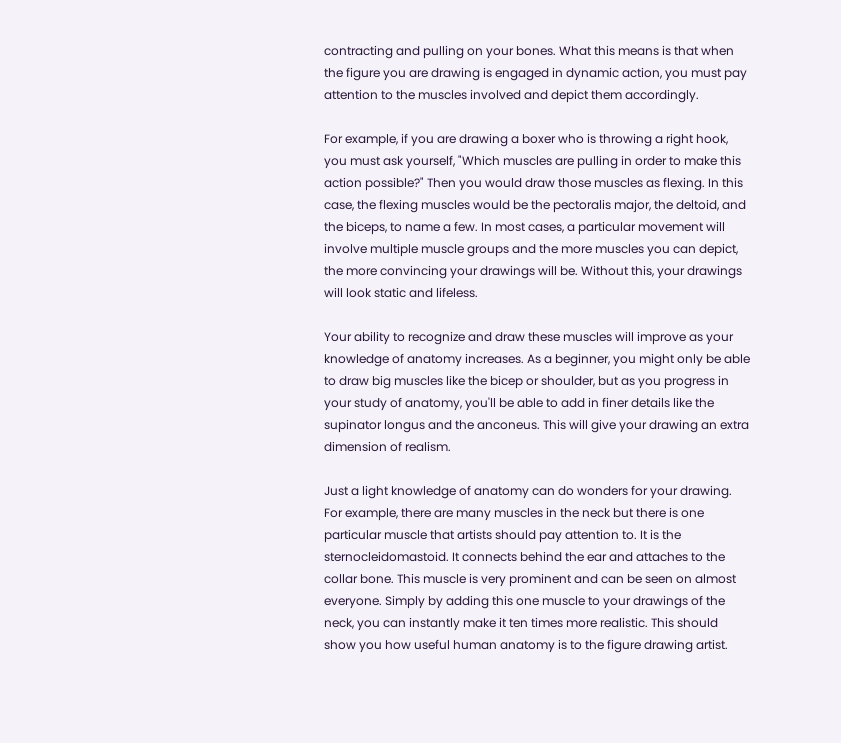contracting and pulling on your bones. What this means is that when the figure you are drawing is engaged in dynamic action, you must pay attention to the muscles involved and depict them accordingly.

For example, if you are drawing a boxer who is throwing a right hook, you must ask yourself, "Which muscles are pulling in order to make this action possible?" Then you would draw those muscles as flexing. In this case, the flexing muscles would be the pectoralis major, the deltoid, and the biceps, to name a few. In most cases, a particular movement will involve multiple muscle groups and the more muscles you can depict, the more convincing your drawings will be. Without this, your drawings will look static and lifeless.

Your ability to recognize and draw these muscles will improve as your knowledge of anatomy increases. As a beginner, you might only be able to draw big muscles like the bicep or shoulder, but as you progress in your study of anatomy, you'll be able to add in finer details like the supinator longus and the anconeus. This will give your drawing an extra dimension of realism.

Just a light knowledge of anatomy can do wonders for your drawing. For example, there are many muscles in the neck but there is one particular muscle that artists should pay attention to. It is the sternocleidomastoid. It connects behind the ear and attaches to the collar bone. This muscle is very prominent and can be seen on almost everyone. Simply by adding this one muscle to your drawings of the neck, you can instantly make it ten times more realistic. This should show you how useful human anatomy is to the figure drawing artist.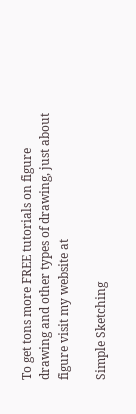To get tons more FREE tutorials on figure drawing and other types of drawing, just about figure visit my website at

Simple Sketching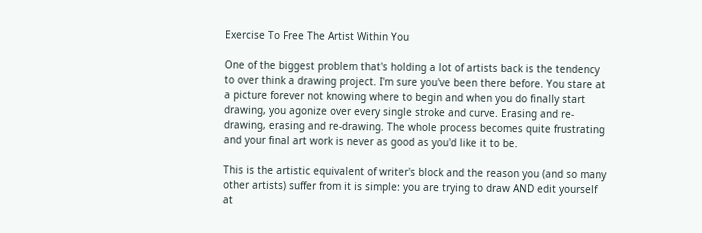Exercise To Free The Artist Within You

One of the biggest problem that's holding a lot of artists back is the tendency to over think a drawing project. I'm sure you've been there before. You stare at a picture forever not knowing where to begin and when you do finally start drawing, you agonize over every single stroke and curve. Erasing and re-drawing, erasing and re-drawing. The whole process becomes quite frustrating and your final art work is never as good as you'd like it to be.

This is the artistic equivalent of writer's block and the reason you (and so many other artists) suffer from it is simple: you are trying to draw AND edit yourself at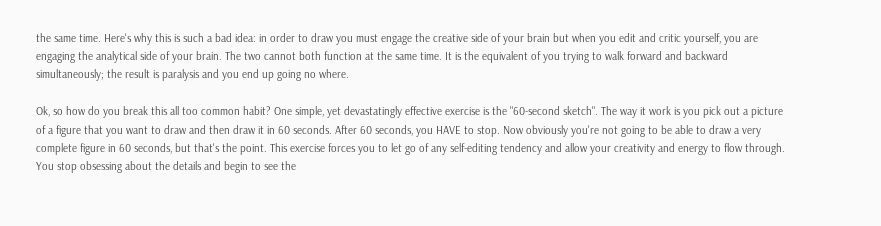the same time. Here's why this is such a bad idea: in order to draw you must engage the creative side of your brain but when you edit and critic yourself, you are engaging the analytical side of your brain. The two cannot both function at the same time. It is the equivalent of you trying to walk forward and backward simultaneously; the result is paralysis and you end up going no where.

Ok, so how do you break this all too common habit? One simple, yet devastatingly effective exercise is the "60-second sketch". The way it work is you pick out a picture of a figure that you want to draw and then draw it in 60 seconds. After 60 seconds, you HAVE to stop. Now obviously you're not going to be able to draw a very complete figure in 60 seconds, but that's the point. This exercise forces you to let go of any self-editing tendency and allow your creativity and energy to flow through. You stop obsessing about the details and begin to see the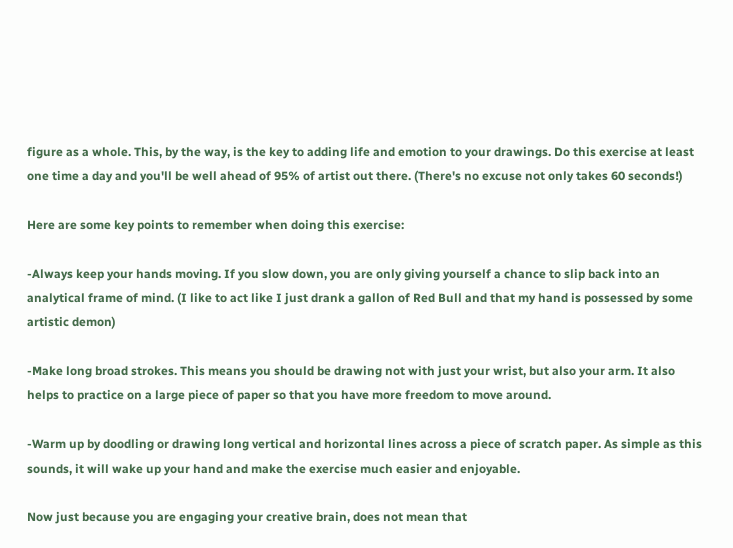figure as a whole. This, by the way, is the key to adding life and emotion to your drawings. Do this exercise at least one time a day and you'll be well ahead of 95% of artist out there. (There's no excuse not only takes 60 seconds!)

Here are some key points to remember when doing this exercise:

-Always keep your hands moving. If you slow down, you are only giving yourself a chance to slip back into an analytical frame of mind. (I like to act like I just drank a gallon of Red Bull and that my hand is possessed by some artistic demon)

-Make long broad strokes. This means you should be drawing not with just your wrist, but also your arm. It also helps to practice on a large piece of paper so that you have more freedom to move around.

-Warm up by doodling or drawing long vertical and horizontal lines across a piece of scratch paper. As simple as this sounds, it will wake up your hand and make the exercise much easier and enjoyable.

Now just because you are engaging your creative brain, does not mean that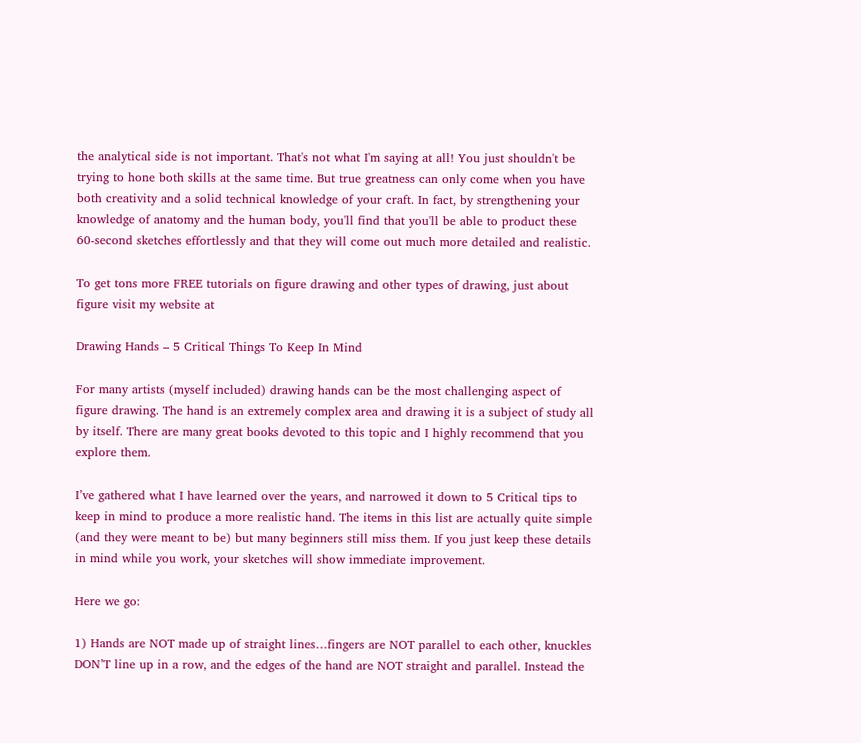the analytical side is not important. That's not what I'm saying at all! You just shouldn't be trying to hone both skills at the same time. But true greatness can only come when you have both creativity and a solid technical knowledge of your craft. In fact, by strengthening your knowledge of anatomy and the human body, you'll find that you'll be able to product these 60-second sketches effortlessly and that they will come out much more detailed and realistic.

To get tons more FREE tutorials on figure drawing and other types of drawing, just about figure visit my website at

Drawing Hands – 5 Critical Things To Keep In Mind

For many artists (myself included) drawing hands can be the most challenging aspect of figure drawing. The hand is an extremely complex area and drawing it is a subject of study all by itself. There are many great books devoted to this topic and I highly recommend that you explore them.

I’ve gathered what I have learned over the years, and narrowed it down to 5 Critical tips to keep in mind to produce a more realistic hand. The items in this list are actually quite simple (and they were meant to be) but many beginners still miss them. If you just keep these details in mind while you work, your sketches will show immediate improvement.

Here we go:

1) Hands are NOT made up of straight lines…fingers are NOT parallel to each other, knuckles DON’T line up in a row, and the edges of the hand are NOT straight and parallel. Instead the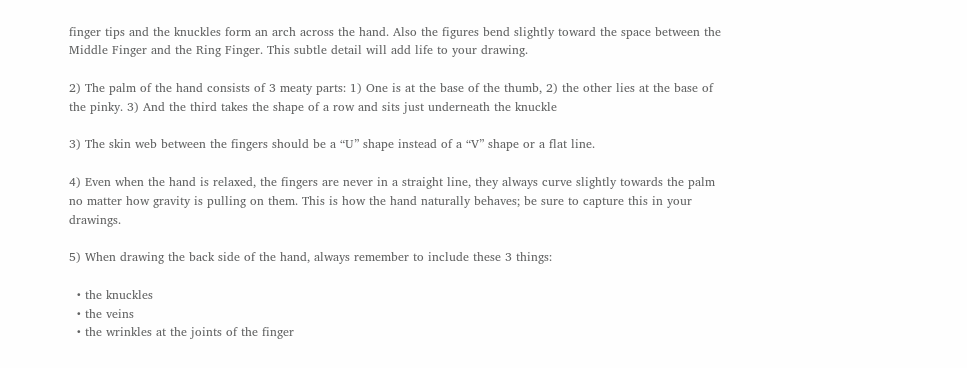finger tips and the knuckles form an arch across the hand. Also the figures bend slightly toward the space between the Middle Finger and the Ring Finger. This subtle detail will add life to your drawing.

2) The palm of the hand consists of 3 meaty parts: 1) One is at the base of the thumb, 2) the other lies at the base of the pinky. 3) And the third takes the shape of a row and sits just underneath the knuckle

3) The skin web between the fingers should be a “U” shape instead of a “V” shape or a flat line.

4) Even when the hand is relaxed, the fingers are never in a straight line, they always curve slightly towards the palm no matter how gravity is pulling on them. This is how the hand naturally behaves; be sure to capture this in your drawings.

5) When drawing the back side of the hand, always remember to include these 3 things:

  • the knuckles
  • the veins
  • the wrinkles at the joints of the finger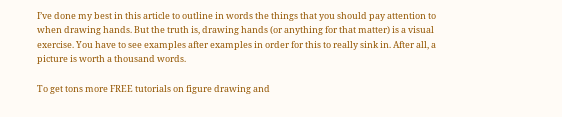I’ve done my best in this article to outline in words the things that you should pay attention to when drawing hands. But the truth is, drawing hands (or anything for that matter) is a visual exercise. You have to see examples after examples in order for this to really sink in. After all, a picture is worth a thousand words.

To get tons more FREE tutorials on figure drawing and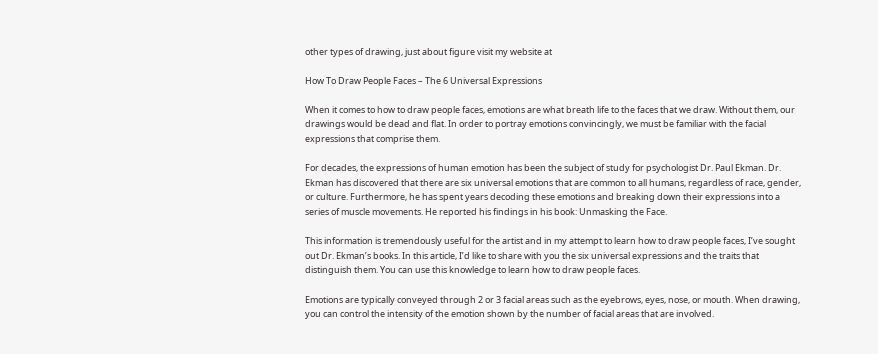other types of drawing, just about figure visit my website at

How To Draw People Faces – The 6 Universal Expressions

When it comes to how to draw people faces, emotions are what breath life to the faces that we draw. Without them, our drawings would be dead and flat. In order to portray emotions convincingly, we must be familiar with the facial expressions that comprise them.

For decades, the expressions of human emotion has been the subject of study for psychologist Dr. Paul Ekman. Dr. Ekman has discovered that there are six universal emotions that are common to all humans, regardless of race, gender, or culture. Furthermore, he has spent years decoding these emotions and breaking down their expressions into a series of muscle movements. He reported his findings in his book: Unmasking the Face.

This information is tremendously useful for the artist and in my attempt to learn how to draw people faces, I’ve sought out Dr. Ekman’s books. In this article, I’d like to share with you the six universal expressions and the traits that distinguish them. You can use this knowledge to learn how to draw people faces.

Emotions are typically conveyed through 2 or 3 facial areas such as the eyebrows, eyes, nose, or mouth. When drawing, you can control the intensity of the emotion shown by the number of facial areas that are involved.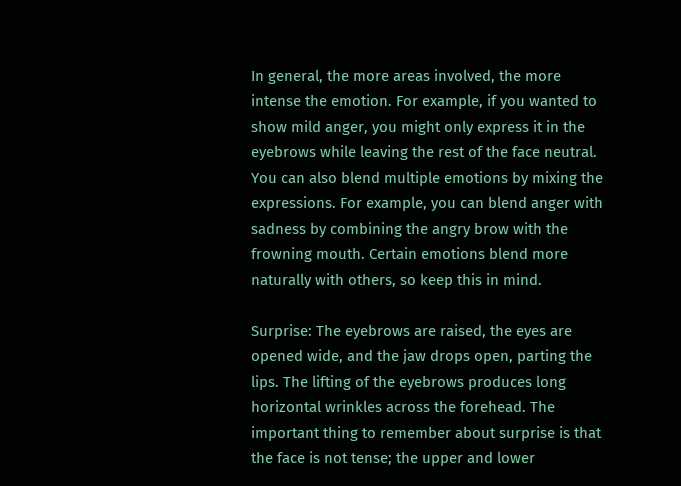In general, the more areas involved, the more intense the emotion. For example, if you wanted to show mild anger, you might only express it in the eyebrows while leaving the rest of the face neutral. You can also blend multiple emotions by mixing the expressions. For example, you can blend anger with sadness by combining the angry brow with the frowning mouth. Certain emotions blend more naturally with others, so keep this in mind.

Surprise: The eyebrows are raised, the eyes are opened wide, and the jaw drops open, parting the lips. The lifting of the eyebrows produces long horizontal wrinkles across the forehead. The important thing to remember about surprise is that the face is not tense; the upper and lower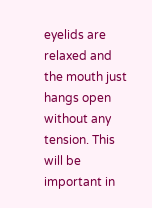eyelids are relaxed and the mouth just hangs open without any tension. This will be important in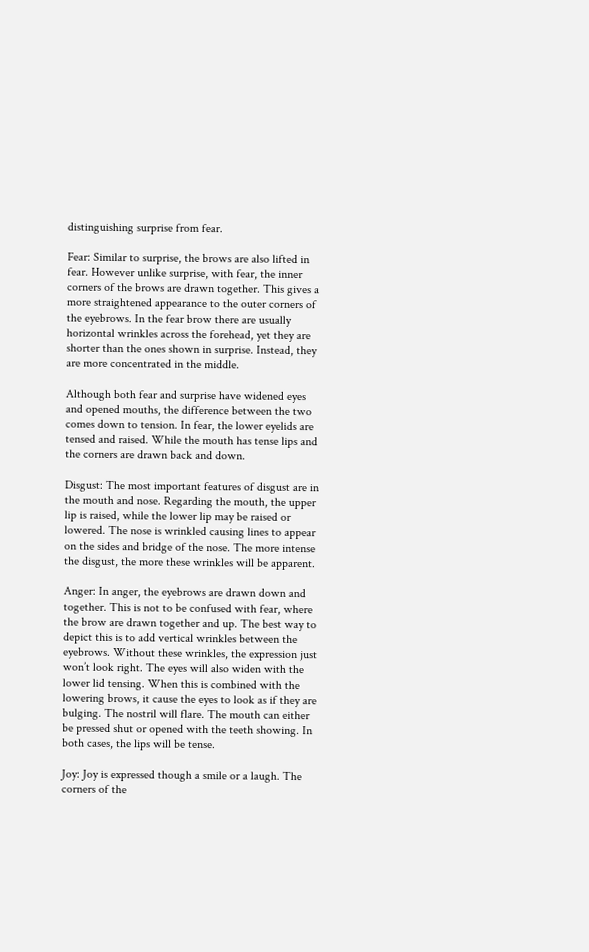distinguishing surprise from fear.

Fear: Similar to surprise, the brows are also lifted in fear. However unlike surprise, with fear, the inner corners of the brows are drawn together. This gives a more straightened appearance to the outer corners of the eyebrows. In the fear brow there are usually horizontal wrinkles across the forehead, yet they are shorter than the ones shown in surprise. Instead, they are more concentrated in the middle.

Although both fear and surprise have widened eyes and opened mouths, the difference between the two comes down to tension. In fear, the lower eyelids are tensed and raised. While the mouth has tense lips and the corners are drawn back and down.

Disgust: The most important features of disgust are in the mouth and nose. Regarding the mouth, the upper lip is raised, while the lower lip may be raised or lowered. The nose is wrinkled causing lines to appear on the sides and bridge of the nose. The more intense the disgust, the more these wrinkles will be apparent.

Anger: In anger, the eyebrows are drawn down and together. This is not to be confused with fear, where the brow are drawn together and up. The best way to depict this is to add vertical wrinkles between the eyebrows. Without these wrinkles, the expression just won’t look right. The eyes will also widen with the lower lid tensing. When this is combined with the lowering brows, it cause the eyes to look as if they are bulging. The nostril will flare. The mouth can either be pressed shut or opened with the teeth showing. In both cases, the lips will be tense.

Joy: Joy is expressed though a smile or a laugh. The corners of the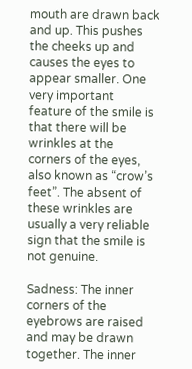mouth are drawn back and up. This pushes the cheeks up and causes the eyes to appear smaller. One very important feature of the smile is that there will be wrinkles at the corners of the eyes, also known as “crow’s feet”. The absent of these wrinkles are usually a very reliable sign that the smile is not genuine.

Sadness: The inner corners of the eyebrows are raised and may be drawn together. The inner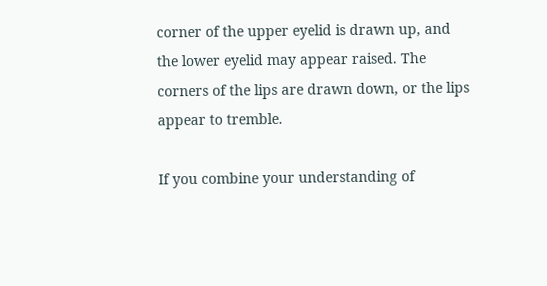corner of the upper eyelid is drawn up, and the lower eyelid may appear raised. The corners of the lips are drawn down, or the lips appear to tremble.

If you combine your understanding of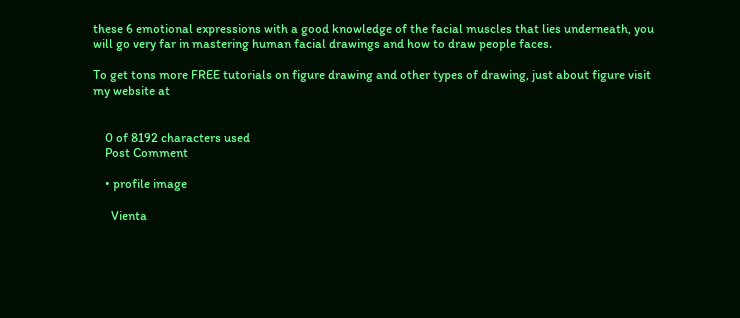these 6 emotional expressions with a good knowledge of the facial muscles that lies underneath, you will go very far in mastering human facial drawings and how to draw people faces.

To get tons more FREE tutorials on figure drawing and other types of drawing, just about figure visit my website at


    0 of 8192 characters used
    Post Comment

    • profile image

      Vienta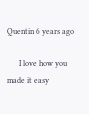Quentin 6 years ago

      I love how you made it easy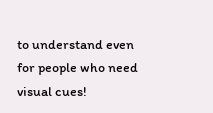to understand even for people who need visual cues!